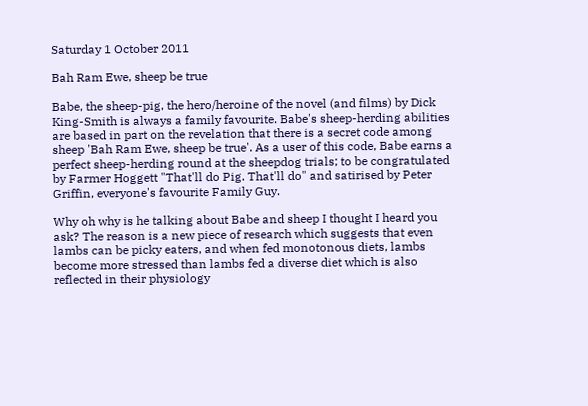Saturday 1 October 2011

Bah Ram Ewe, sheep be true

Babe, the sheep-pig, the hero/heroine of the novel (and films) by Dick King-Smith is always a family favourite. Babe's sheep-herding abilities are based in part on the revelation that there is a secret code among sheep 'Bah Ram Ewe, sheep be true'. As a user of this code, Babe earns a perfect sheep-herding round at the sheepdog trials; to be congratulated by Farmer Hoggett "That'll do Pig. That'll do" and satirised by Peter Griffin, everyone's favourite Family Guy.

Why oh why is he talking about Babe and sheep I thought I heard you ask? The reason is a new piece of research which suggests that even lambs can be picky eaters, and when fed monotonous diets, lambs become more stressed than lambs fed a diverse diet which is also reflected in their physiology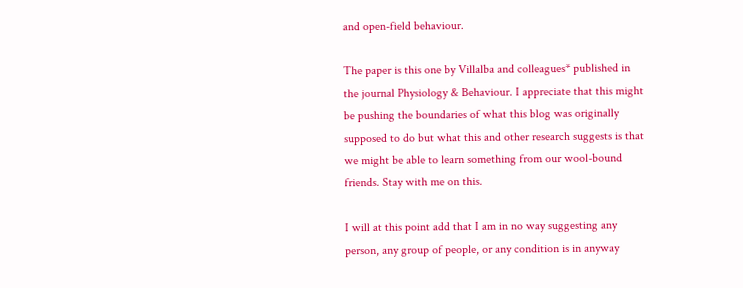and open-field behaviour.

The paper is this one by Villalba and colleagues* published in the journal Physiology & Behaviour. I appreciate that this might be pushing the boundaries of what this blog was originally supposed to do but what this and other research suggests is that we might be able to learn something from our wool-bound friends. Stay with me on this.

I will at this point add that I am in no way suggesting any person, any group of people, or any condition is in anyway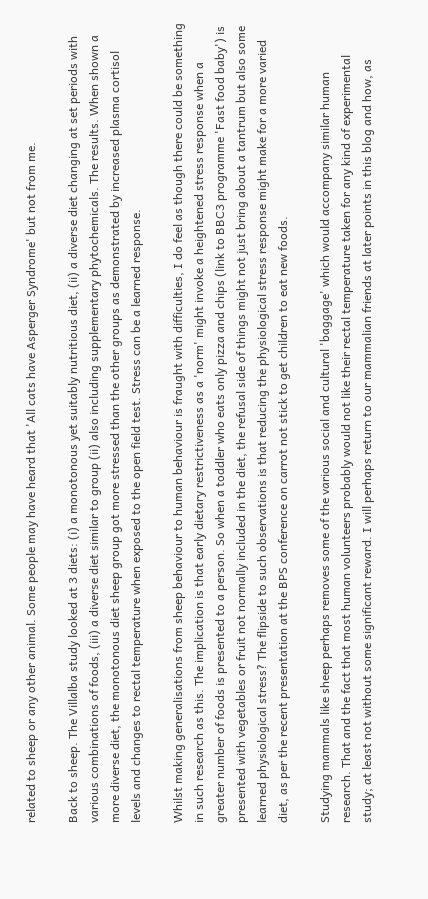related to sheep or any other animal. Some people may have heard that 'All cats have Asperger Syndrome' but not from me.

Back to sheep. The Villalba study looked at 3 diets: (i) a monotonous yet suitably nutritious diet, (ii) a diverse diet changing at set periods with various combinations of foods, (iii) a diverse diet similar to group (ii) also including supplementary phytochemicals. The results. When shown a more diverse diet, the monotonous diet sheep group got more stressed than the other groups as demonstrated by increased plasma cortisol levels and changes to rectal temperature when exposed to the open field test. Stress can be a learned response.

Whilst making generalisations from sheep behaviour to human behaviour is fraught with difficulties, I do feel as though there could be something in such research as this. The implication is that early dietary restrictiveness as a 'norm' might invoke a heightened stress response when a greater number of foods is presented to a person. So when a toddler who eats only pizza and chips (link to BBC3 programme 'Fast food baby') is presented with vegetables or fruit not normally included in the diet, the refusal side of things might not just bring about a tantrum but also some learned physiological stress? The flipside to such observations is that reducing the physiological stress response might make for a more varied diet, as per the recent presentation at the BPS conference on carrot not stick to get children to eat new foods.

Studying mammals like sheep perhaps removes some of the various social and cultural 'baggage' which would accompany similar human research. That and the fact that most human volunteers probably would not like their rectal temperature taken for any kind of experimental study; at least not without some significant reward. I will perhaps return to our mammalian friends at later points in this blog and how, as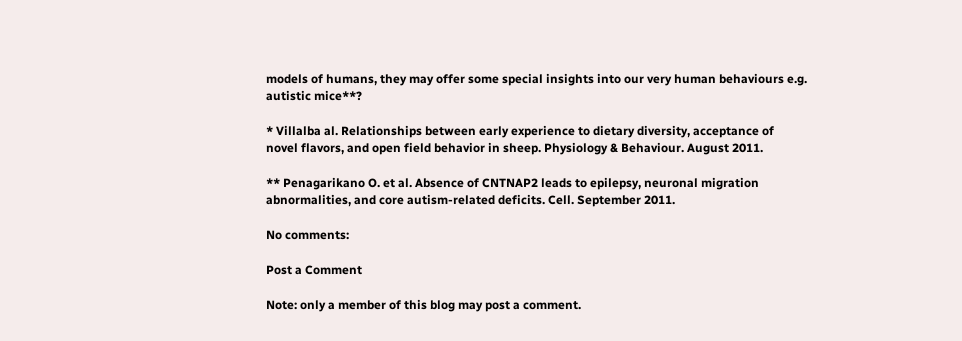models of humans, they may offer some special insights into our very human behaviours e.g. autistic mice**?

* Villalba al. Relationships between early experience to dietary diversity, acceptance of novel flavors, and open field behavior in sheep. Physiology & Behaviour. August 2011.

** Penagarikano O. et al. Absence of CNTNAP2 leads to epilepsy, neuronal migration abnormalities, and core autism-related deficits. Cell. September 2011.

No comments:

Post a Comment

Note: only a member of this blog may post a comment.